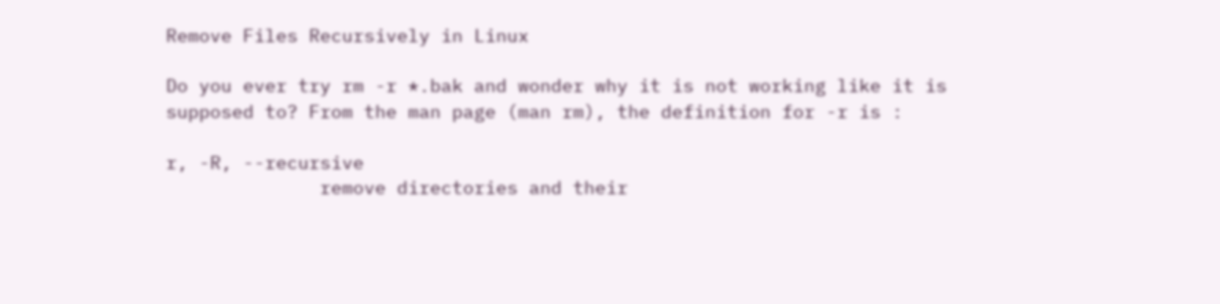Remove Files Recursively in Linux

Do you ever try rm -r *.bak and wonder why it is not working like it is supposed to? From the man page (man rm), the definition for -r is :

r, -R, --recursive
              remove directories and their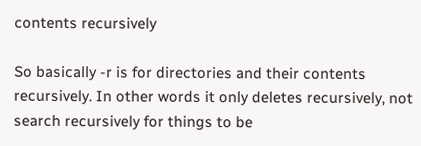contents recursively

So basically -r is for directories and their contents recursively. In other words it only deletes recursively, not search recursively for things to be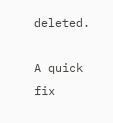deleted.

A quick fix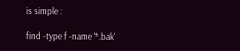is simple :

find -type f -name '*.bak'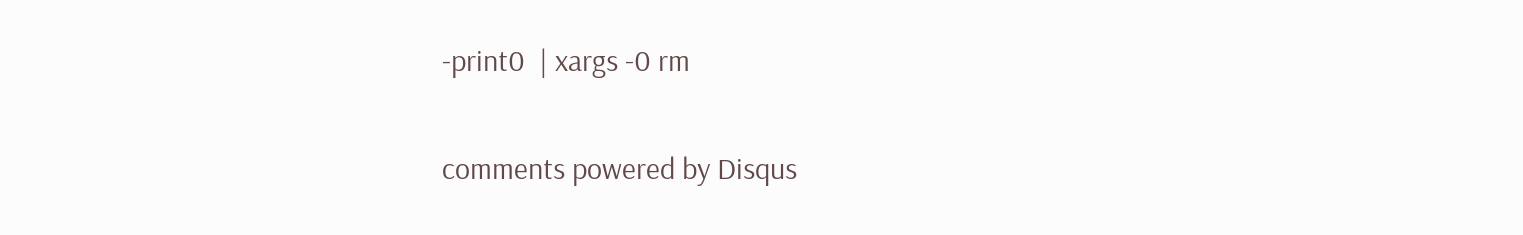-print0  | xargs -0 rm

comments powered by Disqus